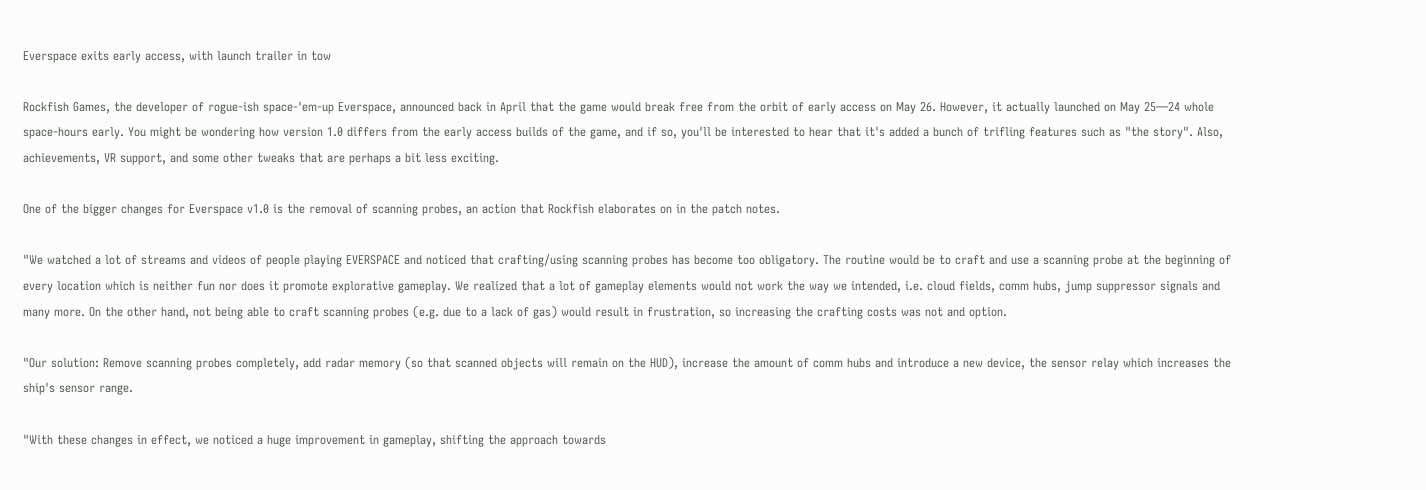Everspace exits early access, with launch trailer in tow

Rockfish Games, the developer of rogue-ish space-'em-up Everspace, announced back in April that the game would break free from the orbit of early access on May 26. However, it actually launched on May 25—24 whole space-hours early. You might be wondering how version 1.0 differs from the early access builds of the game, and if so, you'll be interested to hear that it's added a bunch of trifling features such as "the story". Also, achievements, VR support, and some other tweaks that are perhaps a bit less exciting.

One of the bigger changes for Everspace v1.0 is the removal of scanning probes, an action that Rockfish elaborates on in the patch notes.

"We watched a lot of streams and videos of people playing EVERSPACE and noticed that crafting/using scanning probes has become too obligatory. The routine would be to craft and use a scanning probe at the beginning of every location which is neither fun nor does it promote explorative gameplay. We realized that a lot of gameplay elements would not work the way we intended, i.e. cloud fields, comm hubs, jump suppressor signals and many more. On the other hand, not being able to craft scanning probes (e.g. due to a lack of gas) would result in frustration, so increasing the crafting costs was not and option.

"Our solution: Remove scanning probes completely, add radar memory (so that scanned objects will remain on the HUD), increase the amount of comm hubs and introduce a new device, the sensor relay which increases the ship's sensor range.

"With these changes in effect, we noticed a huge improvement in gameplay, shifting the approach towards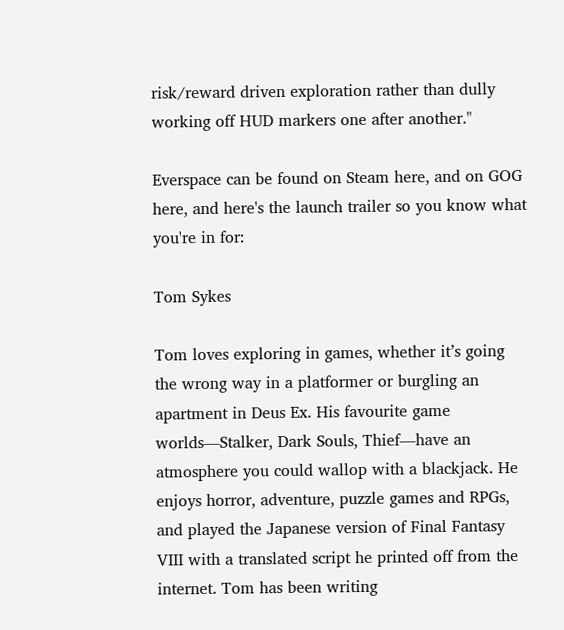risk/reward driven exploration rather than dully working off HUD markers one after another."

Everspace can be found on Steam here, and on GOG here, and here's the launch trailer so you know what you're in for:

Tom Sykes

Tom loves exploring in games, whether it’s going the wrong way in a platformer or burgling an apartment in Deus Ex. His favourite game worlds—Stalker, Dark Souls, Thief—have an atmosphere you could wallop with a blackjack. He enjoys horror, adventure, puzzle games and RPGs, and played the Japanese version of Final Fantasy VIII with a translated script he printed off from the internet. Tom has been writing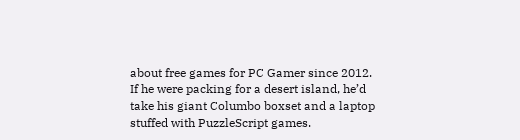about free games for PC Gamer since 2012. If he were packing for a desert island, he’d take his giant Columbo boxset and a laptop stuffed with PuzzleScript games.